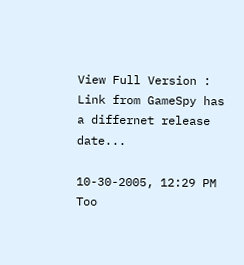View Full Version : Link from GameSpy has a differnet release date...

10-30-2005, 12:29 PM
Too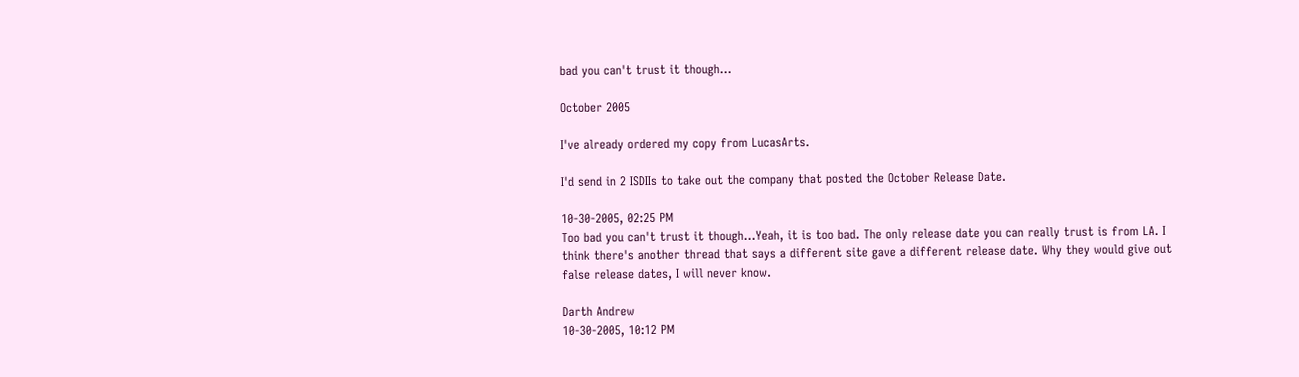bad you can't trust it though...

October 2005

I've already ordered my copy from LucasArts.

I'd send in 2 ISDIIs to take out the company that posted the October Release Date.

10-30-2005, 02:25 PM
Too bad you can't trust it though...Yeah, it is too bad. The only release date you can really trust is from LA. I think there's another thread that says a different site gave a different release date. Why they would give out false release dates, I will never know.

Darth Andrew
10-30-2005, 10:12 PM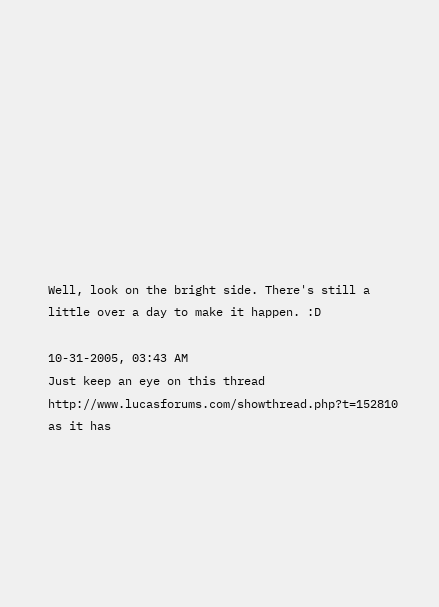Well, look on the bright side. There's still a little over a day to make it happen. :D

10-31-2005, 03:43 AM
Just keep an eye on this thread http://www.lucasforums.com/showthread.php?t=152810 as it has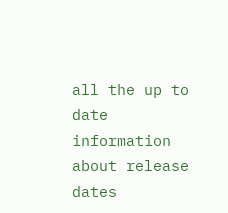all the up to date information about release dates